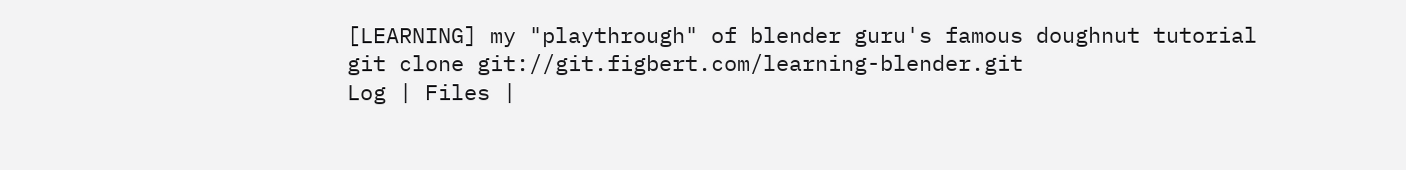[LEARNING] my "playthrough" of blender guru's famous doughnut tutorial
git clone git://git.figbert.com/learning-blender.git
Log | Files |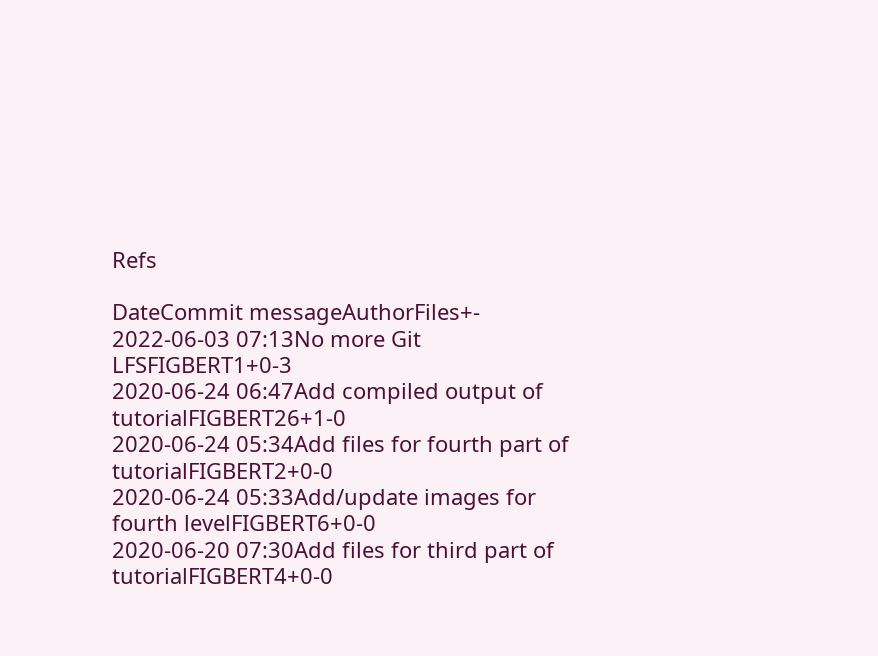Refs

DateCommit messageAuthorFiles+-
2022-06-03 07:13No more Git LFSFIGBERT1+0-3
2020-06-24 06:47Add compiled output of tutorialFIGBERT26+1-0
2020-06-24 05:34Add files for fourth part of tutorialFIGBERT2+0-0
2020-06-24 05:33Add/update images for fourth levelFIGBERT6+0-0
2020-06-20 07:30Add files for third part of tutorialFIGBERT4+0-0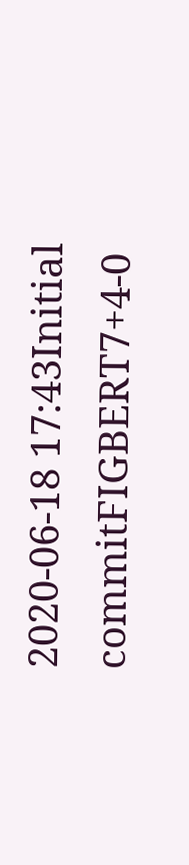2020-06-18 17:43Initial commitFIGBERT7+4-0